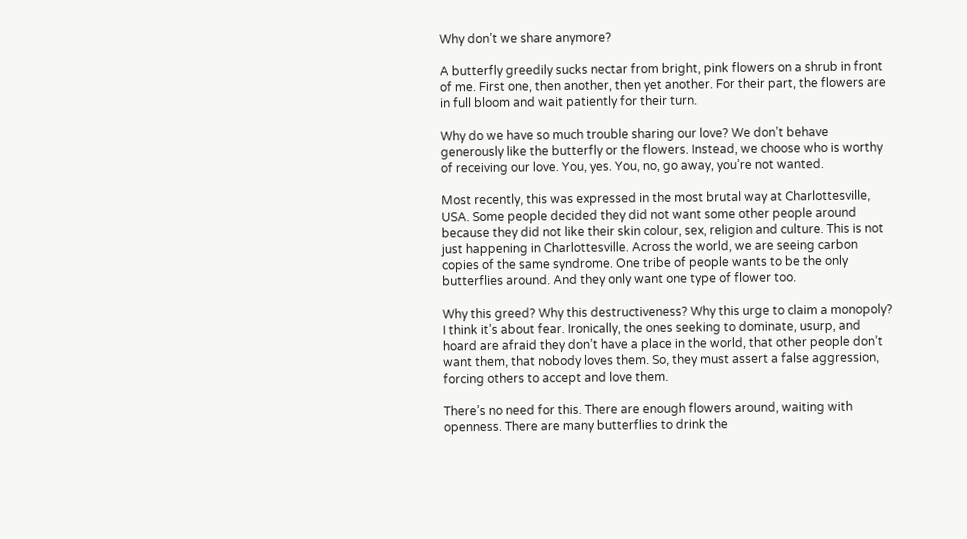Why don’t we share anymore?

A butterfly greedily sucks nectar from bright, pink flowers on a shrub in front of me. First one, then another, then yet another. For their part, the flowers are in full bloom and wait patiently for their turn.

Why do we have so much trouble sharing our love? We don’t behave generously like the butterfly or the flowers. Instead, we choose who is worthy of receiving our love. You, yes. You, no, go away, you’re not wanted.

Most recently, this was expressed in the most brutal way at Charlottesville, USA. Some people decided they did not want some other people around because they did not like their skin colour, sex, religion and culture. This is not just happening in Charlottesville. Across the world, we are seeing carbon copies of the same syndrome. One tribe of people wants to be the only butterflies around. And they only want one type of flower too.

Why this greed? Why this destructiveness? Why this urge to claim a monopoly? I think it’s about fear. Ironically, the ones seeking to dominate, usurp, and hoard are afraid they don’t have a place in the world, that other people don’t want them, that nobody loves them. So, they must assert a false aggression, forcing others to accept and love them.

There’s no need for this. There are enough flowers around, waiting with openness. There are many butterflies to drink the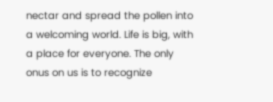nectar and spread the pollen into a welcoming world. Life is big, with a place for everyone. The only onus on us is to recognize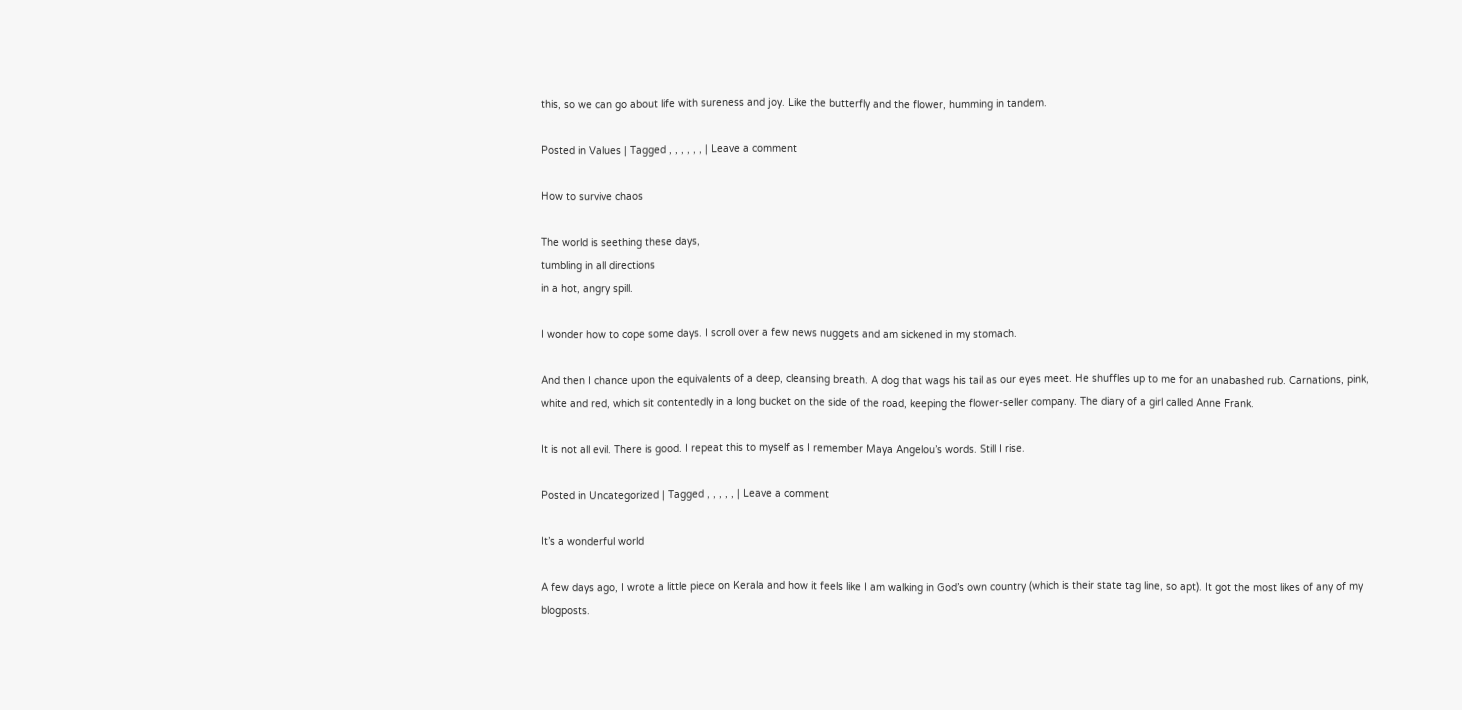this, so we can go about life with sureness and joy. Like the butterfly and the flower, humming in tandem.

Posted in Values | Tagged , , , , , , | Leave a comment

How to survive chaos

The world is seething these days,
tumbling in all directions
in a hot, angry spill.

I wonder how to cope some days. I scroll over a few news nuggets and am sickened in my stomach.

And then I chance upon the equivalents of a deep, cleansing breath. A dog that wags his tail as our eyes meet. He shuffles up to me for an unabashed rub. Carnations, pink, white and red, which sit contentedly in a long bucket on the side of the road, keeping the flower-seller company. The diary of a girl called Anne Frank.

It is not all evil. There is good. I repeat this to myself as I remember Maya Angelou’s words. Still I rise.

Posted in Uncategorized | Tagged , , , , , | Leave a comment

It’s a wonderful world

A few days ago, I wrote a little piece on Kerala and how it feels like I am walking in God’s own country (which is their state tag line, so apt). It got the most likes of any of my blogposts.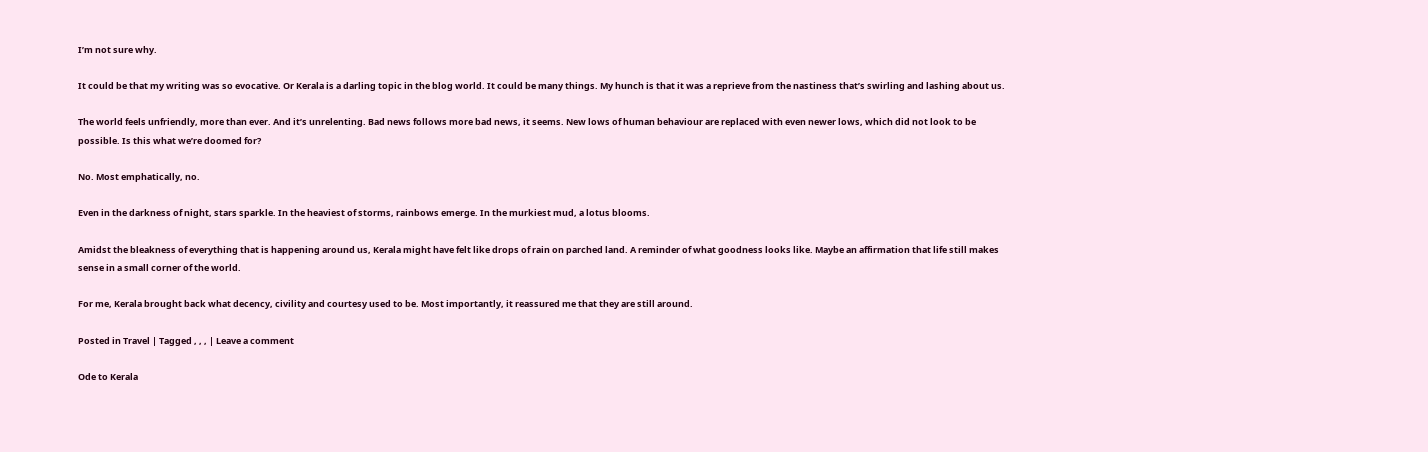I’m not sure why.

It could be that my writing was so evocative. Or Kerala is a darling topic in the blog world. It could be many things. My hunch is that it was a reprieve from the nastiness that’s swirling and lashing about us.

The world feels unfriendly, more than ever. And it’s unrelenting. Bad news follows more bad news, it seems. New lows of human behaviour are replaced with even newer lows, which did not look to be possible. Is this what we’re doomed for?

No. Most emphatically, no.

Even in the darkness of night, stars sparkle. In the heaviest of storms, rainbows emerge. In the murkiest mud, a lotus blooms.

Amidst the bleakness of everything that is happening around us, Kerala might have felt like drops of rain on parched land. A reminder of what goodness looks like. Maybe an affirmation that life still makes sense in a small corner of the world.

For me, Kerala brought back what decency, civility and courtesy used to be. Most importantly, it reassured me that they are still around.

Posted in Travel | Tagged , , , | Leave a comment

Ode to Kerala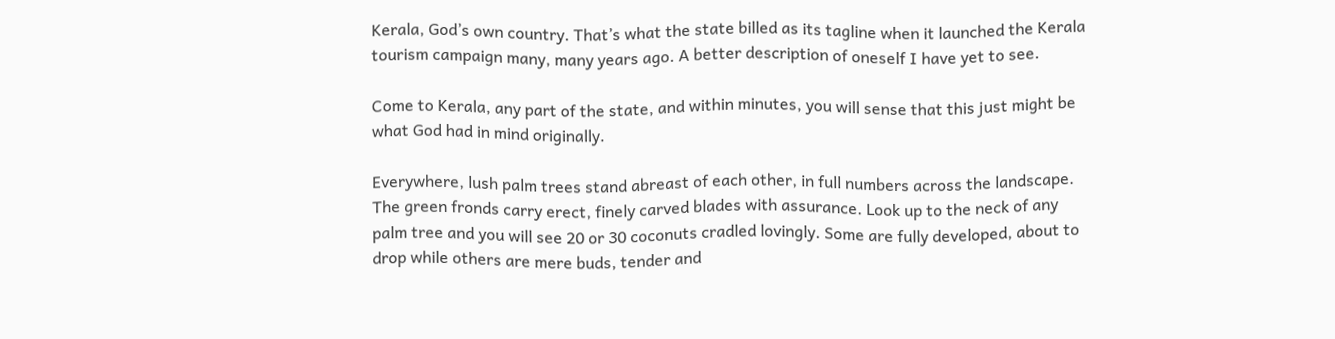Kerala, God’s own country. That’s what the state billed as its tagline when it launched the Kerala tourism campaign many, many years ago. A better description of oneself I have yet to see.

Come to Kerala, any part of the state, and within minutes, you will sense that this just might be what God had in mind originally.

Everywhere, lush palm trees stand abreast of each other, in full numbers across the landscape. The green fronds carry erect, finely carved blades with assurance. Look up to the neck of any palm tree and you will see 20 or 30 coconuts cradled lovingly. Some are fully developed, about to drop while others are mere buds, tender and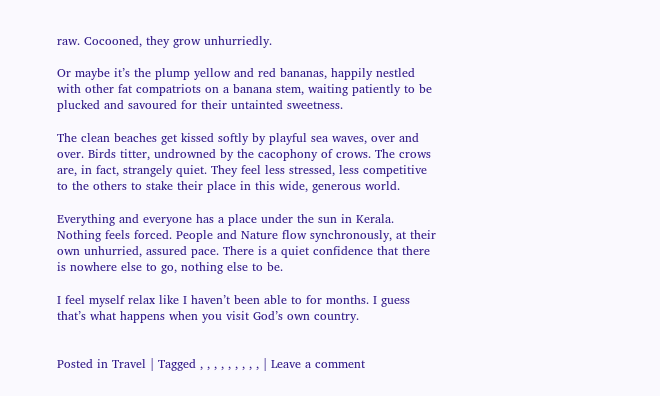raw. Cocooned, they grow unhurriedly.

Or maybe it’s the plump yellow and red bananas, happily nestled with other fat compatriots on a banana stem, waiting patiently to be plucked and savoured for their untainted sweetness.

The clean beaches get kissed softly by playful sea waves, over and over. Birds titter, undrowned by the cacophony of crows. The crows are, in fact, strangely quiet. They feel less stressed, less competitive to the others to stake their place in this wide, generous world.

Everything and everyone has a place under the sun in Kerala. Nothing feels forced. People and Nature flow synchronously, at their own unhurried, assured pace. There is a quiet confidence that there is nowhere else to go, nothing else to be.

I feel myself relax like I haven’t been able to for months. I guess that’s what happens when you visit God’s own country.


Posted in Travel | Tagged , , , , , , , , , | Leave a comment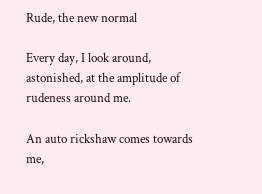Rude, the new normal

Every day, I look around, astonished, at the amplitude of rudeness around me.

An auto rickshaw comes towards me,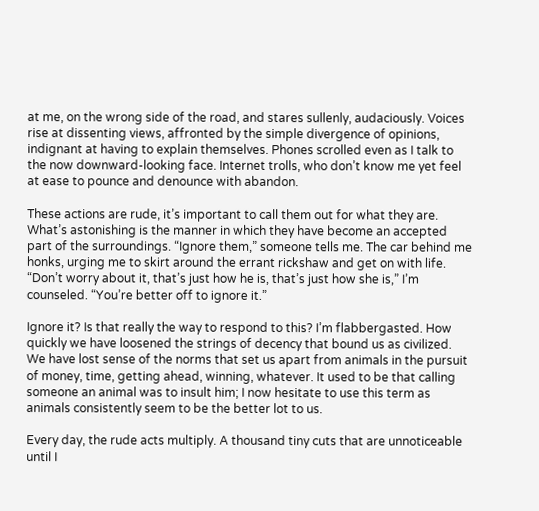at me, on the wrong side of the road, and stares sullenly, audaciously. Voices rise at dissenting views, affronted by the simple divergence of opinions, indignant at having to explain themselves. Phones scrolled even as I talk to the now downward-looking face. Internet trolls, who don’t know me yet feel at ease to pounce and denounce with abandon.

These actions are rude, it’s important to call them out for what they are. What’s astonishing is the manner in which they have become an accepted part of the surroundings. “Ignore them,” someone tells me. The car behind me honks, urging me to skirt around the errant rickshaw and get on with life. “Don’t worry about it, that’s just how he is, that’s just how she is,” I’m counseled. “You’re better off to ignore it.”

Ignore it? Is that really the way to respond to this? I’m flabbergasted. How quickly we have loosened the strings of decency that bound us as civilized. We have lost sense of the norms that set us apart from animals in the pursuit of money, time, getting ahead, winning, whatever. It used to be that calling someone an animal was to insult him; I now hesitate to use this term as animals consistently seem to be the better lot to us.

Every day, the rude acts multiply. A thousand tiny cuts that are unnoticeable until I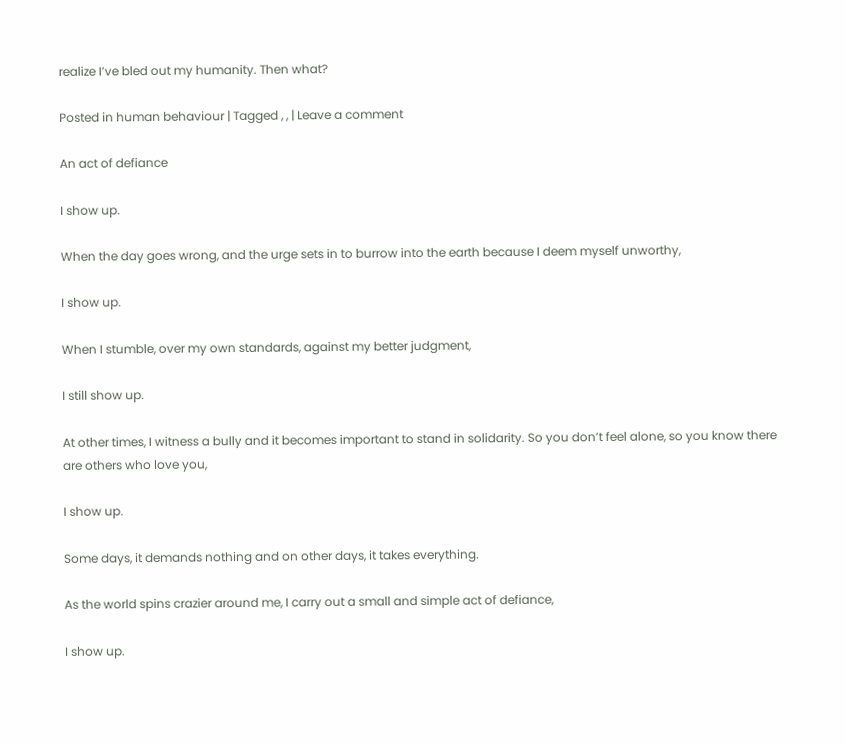realize I’ve bled out my humanity. Then what?

Posted in human behaviour | Tagged , , | Leave a comment

An act of defiance

I show up.

When the day goes wrong, and the urge sets in to burrow into the earth because I deem myself unworthy,

I show up.

When I stumble, over my own standards, against my better judgment,

I still show up.

At other times, I witness a bully and it becomes important to stand in solidarity. So you don’t feel alone, so you know there are others who love you,

I show up.

Some days, it demands nothing and on other days, it takes everything.

As the world spins crazier around me, I carry out a small and simple act of defiance,

I show up.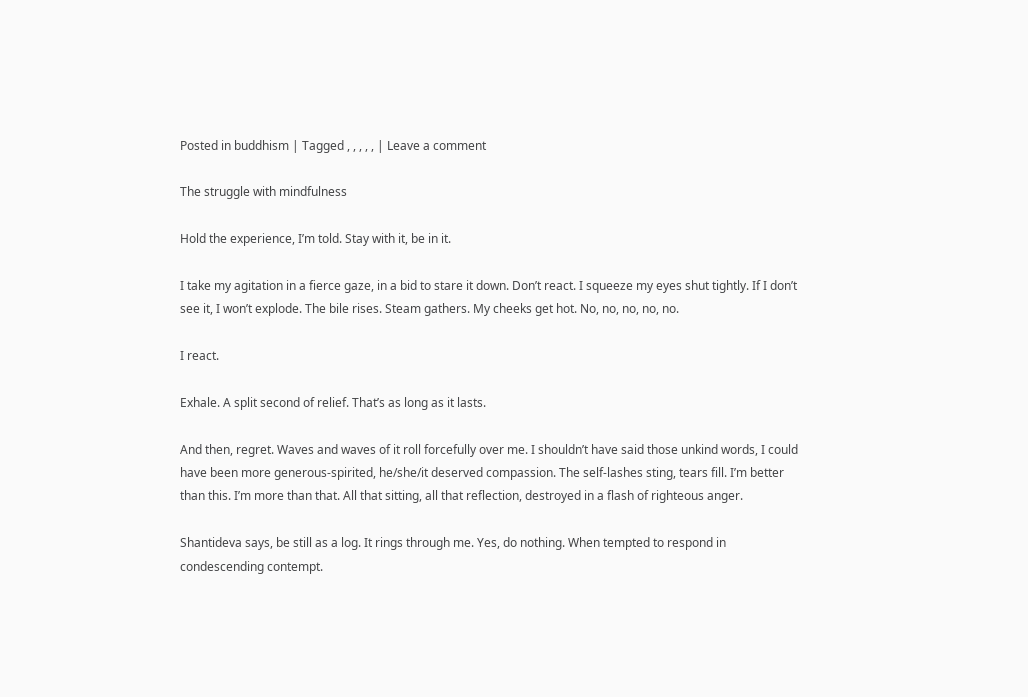Posted in buddhism | Tagged , , , , , | Leave a comment

The struggle with mindfulness

Hold the experience, I’m told. Stay with it, be in it.

I take my agitation in a fierce gaze, in a bid to stare it down. Don’t react. I squeeze my eyes shut tightly. If I don’t see it, I won’t explode. The bile rises. Steam gathers. My cheeks get hot. No, no, no, no, no.

I react.

Exhale. A split second of relief. That’s as long as it lasts.

And then, regret. Waves and waves of it roll forcefully over me. I shouldn’t have said those unkind words, I could have been more generous-spirited, he/she/it deserved compassion. The self-lashes sting, tears fill. I’m better than this. I’m more than that. All that sitting, all that reflection, destroyed in a flash of righteous anger.

Shantideva says, be still as a log. It rings through me. Yes, do nothing. When tempted to respond in condescending contempt.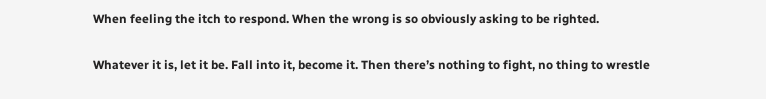When feeling the itch to respond. When the wrong is so obviously asking to be righted.

Whatever it is, let it be. Fall into it, become it. Then there’s nothing to fight, no thing to wrestle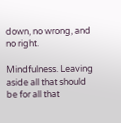down, no wrong, and no right.

Mindfulness. Leaving aside all that should be for all that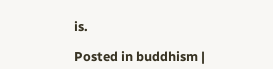is.

Posted in buddhism |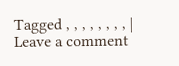Tagged , , , , , , , , | Leave a comment